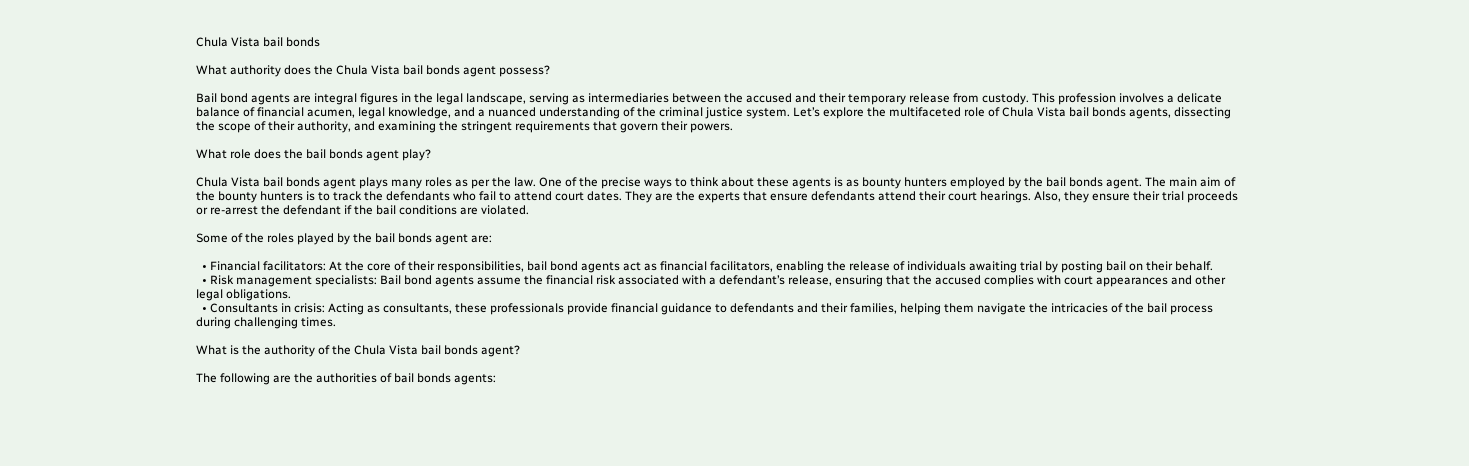Chula Vista bail bonds

What authority does the Chula Vista bail bonds agent possess?

Bail bond agents are integral figures in the legal landscape, serving as intermediaries between the accused and their temporary release from custody. This profession involves a delicate balance of financial acumen, legal knowledge, and a nuanced understanding of the criminal justice system. Let’s explore the multifaceted role of Chula Vista bail bonds agents, dissecting the scope of their authority, and examining the stringent requirements that govern their powers.

What role does the bail bonds agent play?

Chula Vista bail bonds agent plays many roles as per the law. One of the precise ways to think about these agents is as bounty hunters employed by the bail bonds agent. The main aim of the bounty hunters is to track the defendants who fail to attend court dates. They are the experts that ensure defendants attend their court hearings. Also, they ensure their trial proceeds or re-arrest the defendant if the bail conditions are violated.

Some of the roles played by the bail bonds agent are:

  • Financial facilitators: At the core of their responsibilities, bail bond agents act as financial facilitators, enabling the release of individuals awaiting trial by posting bail on their behalf.
  • Risk management specialists: Bail bond agents assume the financial risk associated with a defendant’s release, ensuring that the accused complies with court appearances and other legal obligations.
  • Consultants in crisis: Acting as consultants, these professionals provide financial guidance to defendants and their families, helping them navigate the intricacies of the bail process during challenging times.

What is the authority of the Chula Vista bail bonds agent?

The following are the authorities of bail bonds agents: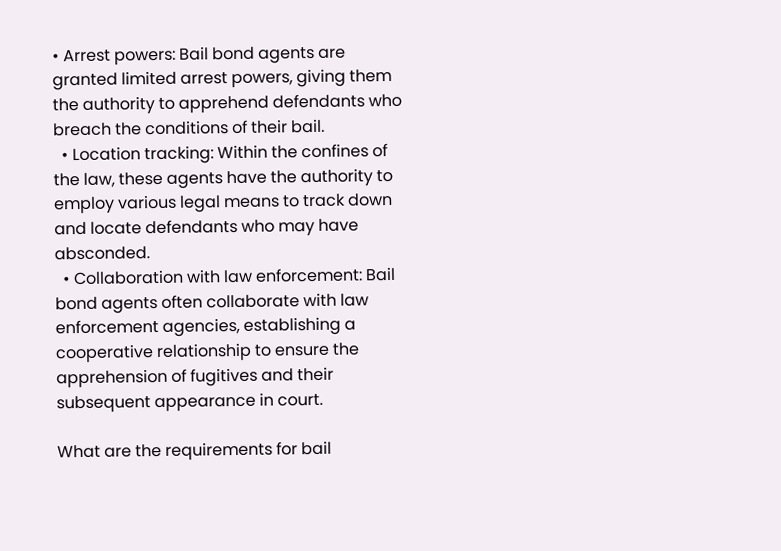• Arrest powers: Bail bond agents are granted limited arrest powers, giving them the authority to apprehend defendants who breach the conditions of their bail.
  • Location tracking: Within the confines of the law, these agents have the authority to employ various legal means to track down and locate defendants who may have absconded.
  • Collaboration with law enforcement: Bail bond agents often collaborate with law enforcement agencies, establishing a cooperative relationship to ensure the apprehension of fugitives and their subsequent appearance in court.

What are the requirements for bail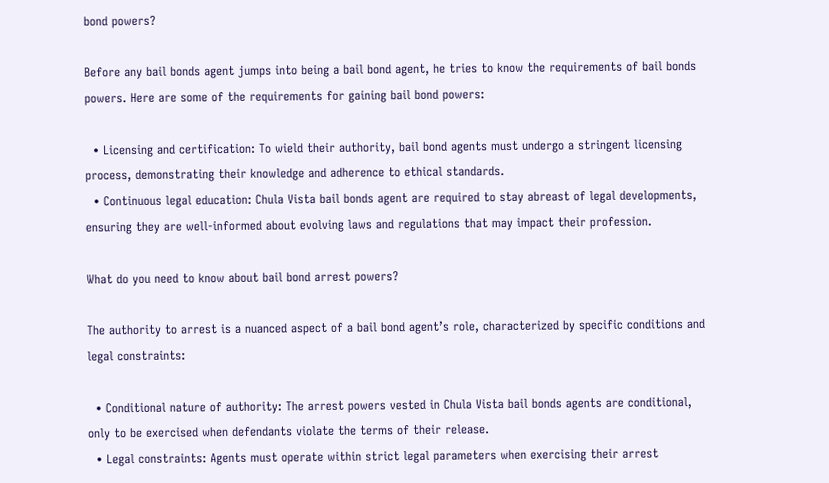bond powers?

Before any bail bonds agent jumps into being a bail bond agent, he tries to know the requirements of bail bonds powers. Here are some of the requirements for gaining bail bond powers:

  • Licensing and certification: To wield their authority, bail bond agents must undergo a stringent licensing process, demonstrating their knowledge and adherence to ethical standards.
  • Continuous legal education: Chula Vista bail bonds agent are required to stay abreast of legal developments, ensuring they are well-informed about evolving laws and regulations that may impact their profession.

What do you need to know about bail bond arrest powers?

The authority to arrest is a nuanced aspect of a bail bond agent’s role, characterized by specific conditions and legal constraints:

  • Conditional nature of authority: The arrest powers vested in Chula Vista bail bonds agents are conditional, only to be exercised when defendants violate the terms of their release.
  • Legal constraints: Agents must operate within strict legal parameters when exercising their arrest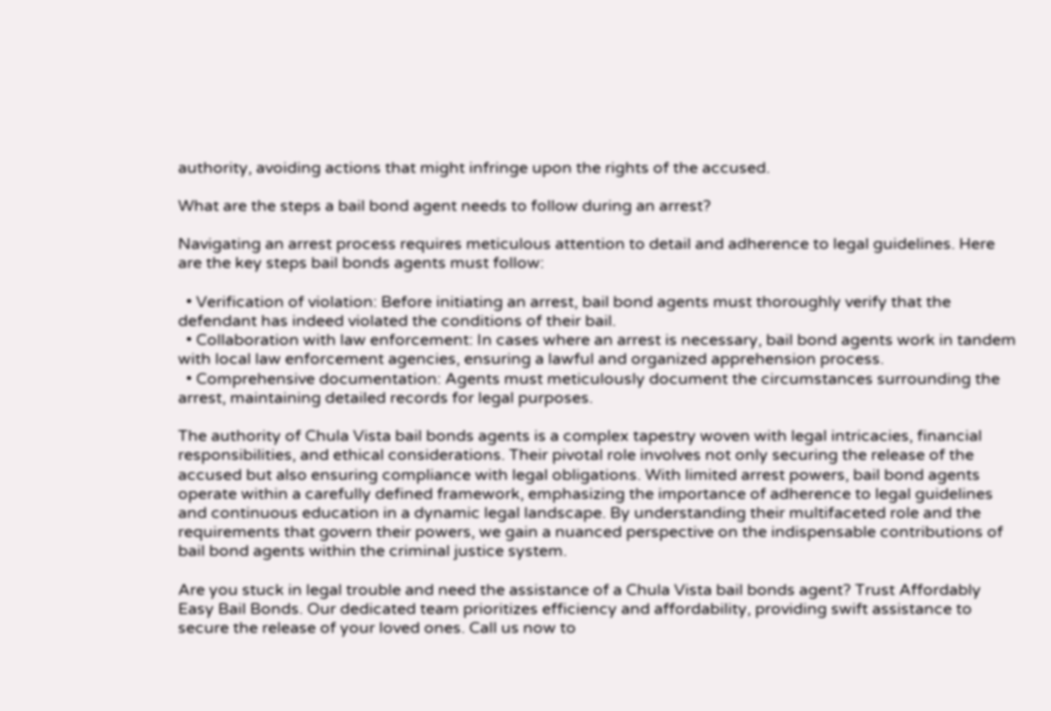authority, avoiding actions that might infringe upon the rights of the accused.

What are the steps a bail bond agent needs to follow during an arrest?

Navigating an arrest process requires meticulous attention to detail and adherence to legal guidelines. Here are the key steps bail bonds agents must follow:

  • Verification of violation: Before initiating an arrest, bail bond agents must thoroughly verify that the defendant has indeed violated the conditions of their bail.
  • Collaboration with law enforcement: In cases where an arrest is necessary, bail bond agents work in tandem with local law enforcement agencies, ensuring a lawful and organized apprehension process.
  • Comprehensive documentation: Agents must meticulously document the circumstances surrounding the arrest, maintaining detailed records for legal purposes.

The authority of Chula Vista bail bonds agents is a complex tapestry woven with legal intricacies, financial responsibilities, and ethical considerations. Their pivotal role involves not only securing the release of the accused but also ensuring compliance with legal obligations. With limited arrest powers, bail bond agents operate within a carefully defined framework, emphasizing the importance of adherence to legal guidelines and continuous education in a dynamic legal landscape. By understanding their multifaceted role and the requirements that govern their powers, we gain a nuanced perspective on the indispensable contributions of bail bond agents within the criminal justice system.

Are you stuck in legal trouble and need the assistance of a Chula Vista bail bonds agent? Trust Affordably Easy Bail Bonds. Our dedicated team prioritizes efficiency and affordability, providing swift assistance to secure the release of your loved ones. Call us now to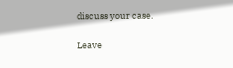discuss your case.

Leave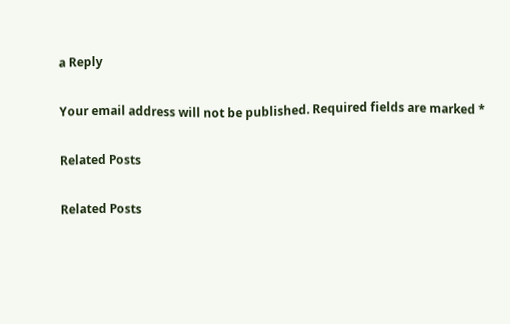a Reply

Your email address will not be published. Required fields are marked *

Related Posts

Related Posts